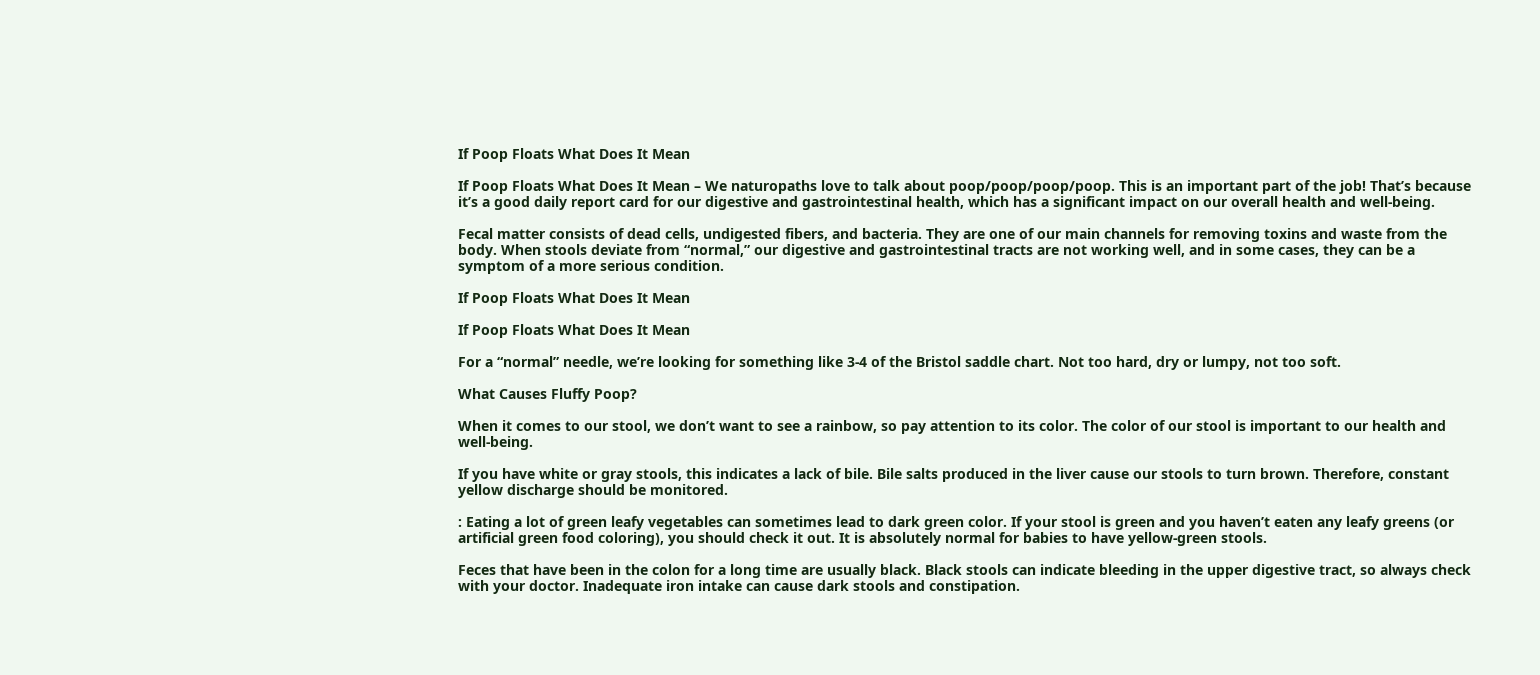If Poop Floats What Does It Mean

If Poop Floats What Does It Mean – We naturopaths love to talk about poop/poop/poop/poop. This is an important part of the job! That’s because it’s a good daily report card for our digestive and gastrointestinal health, which has a significant impact on our overall health and well-being.

Fecal matter consists of dead cells, undigested fibers, and bacteria. They are one of our main channels for removing toxins and waste from the body. When stools deviate from “normal,” our digestive and gastrointestinal tracts are not working well, and in some cases, they can be a symptom of a more serious condition.

If Poop Floats What Does It Mean

If Poop Floats What Does It Mean

For a “normal” needle, we’re looking for something like 3-4 of the Bristol saddle chart. Not too hard, dry or lumpy, not too soft.

What Causes Fluffy Poop?

When it comes to our stool, we don’t want to see a rainbow, so pay attention to its color. The color of our stool is important to our health and well-being.

If you have white or gray stools, this indicates a lack of bile. Bile salts produced in the liver cause our stools to turn brown. Therefore, constant yellow discharge should be monitored.

: Eating a lot of green leafy vegetables can sometimes lead to dark green color. If your stool is green and you haven’t eaten any leafy greens (or artificial green food coloring), you should check it out. It is absolutely normal for babies to have yellow-green stools.

Feces that have been in the colon for a long time are usually black. Black stools can indicate bleeding in the upper digestive tract, so always check with your doctor. Inadequate iron intake can cause dark stools and constipation.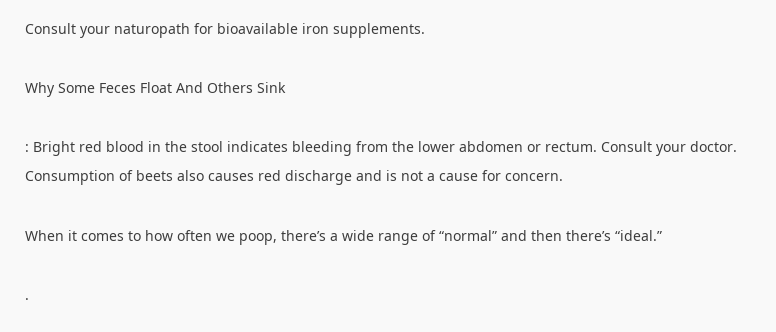Consult your naturopath for bioavailable iron supplements.

Why Some Feces Float And Others Sink

: Bright red blood in the stool indicates bleeding from the lower abdomen or rectum. Consult your doctor. Consumption of beets also causes red discharge and is not a cause for concern.

When it comes to how often we poop, there’s a wide range of “normal” and then there’s “ideal.”

.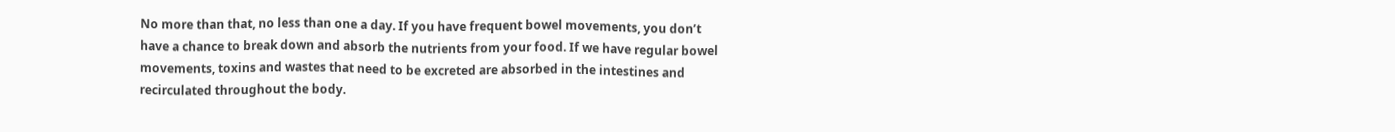No more than that, no less than one a day. If you have frequent bowel movements, you don’t have a chance to break down and absorb the nutrients from your food. If we have regular bowel movements, toxins and wastes that need to be excreted are absorbed in the intestines and recirculated throughout the body.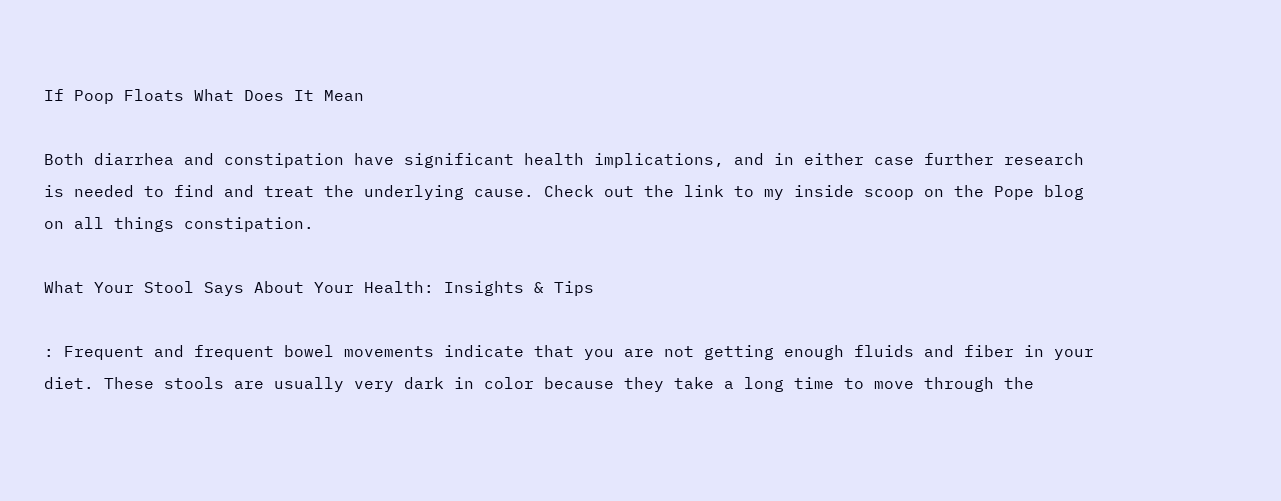If Poop Floats What Does It Mean

Both diarrhea and constipation have significant health implications, and in either case further research is needed to find and treat the underlying cause. Check out the link to my inside scoop on the Pope blog on all things constipation.

What Your Stool Says About Your Health: Insights & Tips

: Frequent and frequent bowel movements indicate that you are not getting enough fluids and fiber in your diet. These stools are usually very dark in color because they take a long time to move through the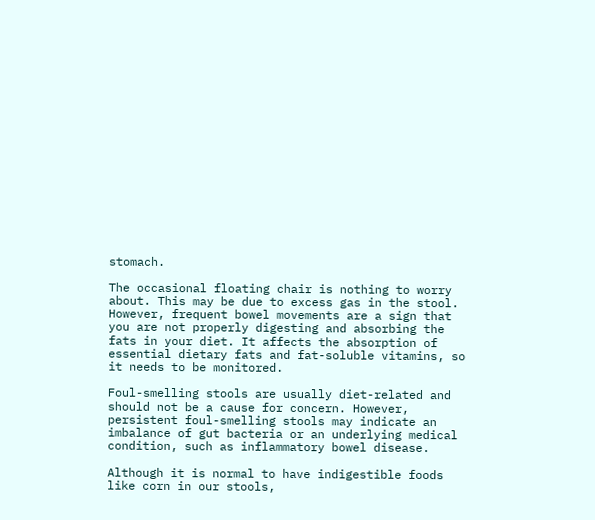stomach.

The occasional floating chair is nothing to worry about. This may be due to excess gas in the stool. However, frequent bowel movements are a sign that you are not properly digesting and absorbing the fats in your diet. It affects the absorption of essential dietary fats and fat-soluble vitamins, so it needs to be monitored.

Foul-smelling stools are usually diet-related and should not be a cause for concern. However, persistent foul-smelling stools may indicate an imbalance of gut bacteria or an underlying medical condition, such as inflammatory bowel disease.

Although it is normal to have indigestible foods like corn in our stools,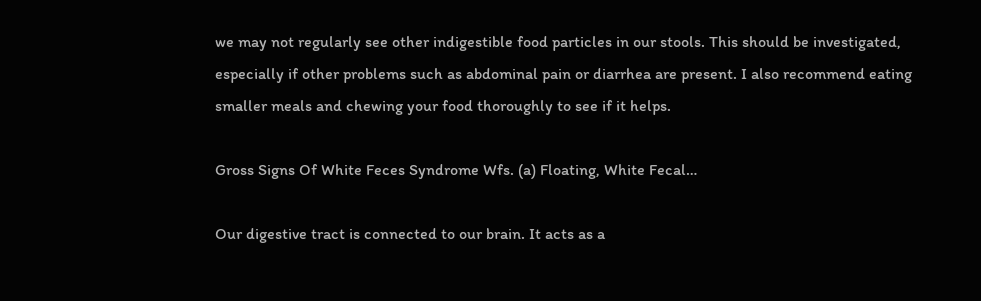we may not regularly see other indigestible food particles in our stools. This should be investigated, especially if other problems such as abdominal pain or diarrhea are present. I also recommend eating smaller meals and chewing your food thoroughly to see if it helps.

Gross Signs Of White Feces Syndrome Wfs. (a) Floating, White Fecal…

Our digestive tract is connected to our brain. It acts as a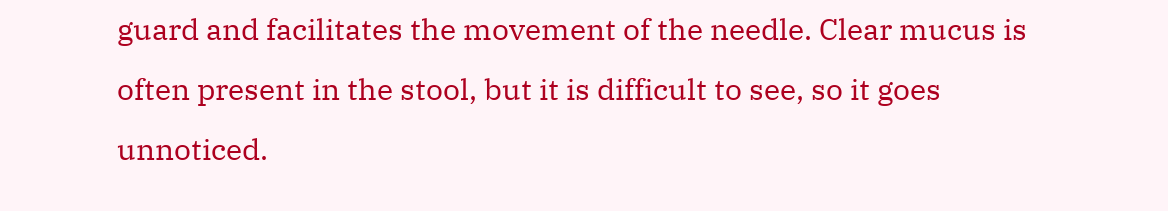guard and facilitates the movement of the needle. Clear mucus is often present in the stool, but it is difficult to see, so it goes unnoticed.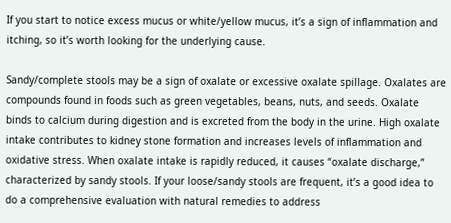If you start to notice excess mucus or white/yellow mucus, it’s a sign of inflammation and itching, so it’s worth looking for the underlying cause.

Sandy/complete stools may be a sign of oxalate or excessive oxalate spillage. Oxalates are compounds found in foods such as green vegetables, beans, nuts, and seeds. Oxalate binds to calcium during digestion and is excreted from the body in the urine. High oxalate intake contributes to kidney stone formation and increases levels of inflammation and oxidative stress. When oxalate intake is rapidly reduced, it causes “oxalate discharge,” characterized by sandy stools. If your loose/sandy stools are frequent, it’s a good idea to do a comprehensive evaluation with natural remedies to address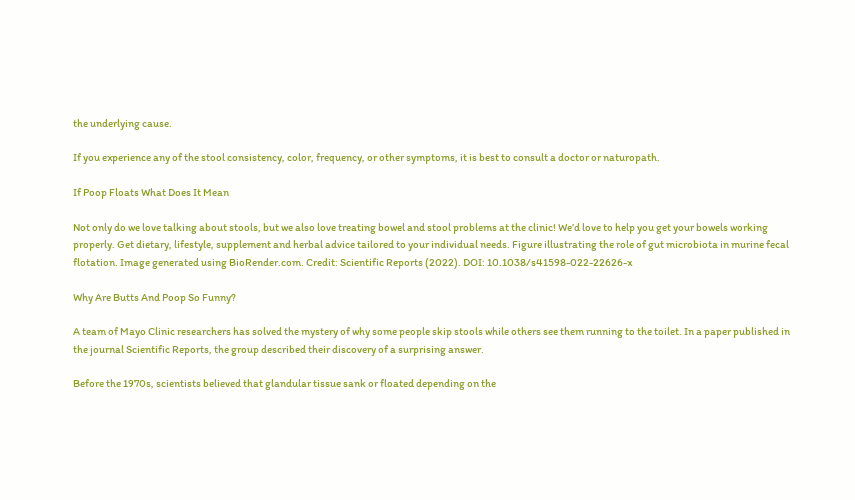the underlying cause.

If you experience any of the stool consistency, color, frequency, or other symptoms, it is best to consult a doctor or naturopath.

If Poop Floats What Does It Mean

Not only do we love talking about stools, but we also love treating bowel and stool problems at the clinic! We’d love to help you get your bowels working properly. Get dietary, lifestyle, supplement and herbal advice tailored to your individual needs. Figure illustrating the role of gut microbiota in murine fecal flotation. Image generated using BioRender.com. Credit: Scientific Reports (2022). DOI: 10.1038/s41598-022-22626-x

Why Are Butts And Poop So Funny?

A team of Mayo Clinic researchers has solved the mystery of why some people skip stools while others see them running to the toilet. In a paper published in the journal Scientific Reports, the group described their discovery of a surprising answer.

Before the 1970s, scientists believed that glandular tissue sank or floated depending on the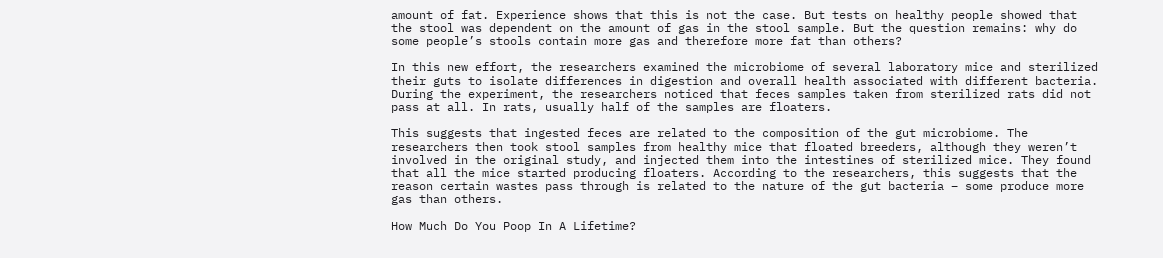amount of fat. Experience shows that this is not the case. But tests on healthy people showed that the stool was dependent on the amount of gas in the stool sample. But the question remains: why do some people’s stools contain more gas and therefore more fat than others?

In this new effort, the researchers examined the microbiome of several laboratory mice and sterilized their guts to isolate differences in digestion and overall health associated with different bacteria. During the experiment, the researchers noticed that feces samples taken from sterilized rats did not pass at all. In rats, usually half of the samples are floaters.

This suggests that ingested feces are related to the composition of the gut microbiome. The researchers then took stool samples from healthy mice that floated breeders, although they weren’t involved in the original study, and injected them into the intestines of sterilized mice. They found that all the mice started producing floaters. According to the researchers, this suggests that the reason certain wastes pass through is related to the nature of the gut bacteria – some produce more gas than others.

How Much Do You Poop In A Lifetime?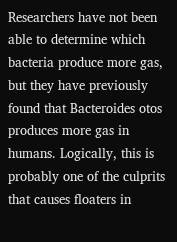Researchers have not been able to determine which bacteria produce more gas, but they have previously found that Bacteroides otos produces more gas in humans. Logically, this is probably one of the culprits that causes floaters in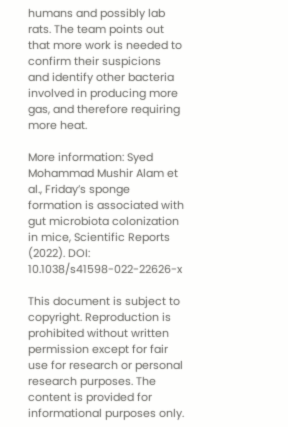humans and possibly lab rats. The team points out that more work is needed to confirm their suspicions and identify other bacteria involved in producing more gas, and therefore requiring more heat.

More information: Syed Mohammad Mushir Alam et al., Friday’s sponge formation is associated with gut microbiota colonization in mice, Scientific Reports (2022). DOI: 10.1038/s41598-022-22626-x

This document is subject to copyright. Reproduction is prohibited without written permission except for fair use for research or personal research purposes. The content is provided for informational purposes only.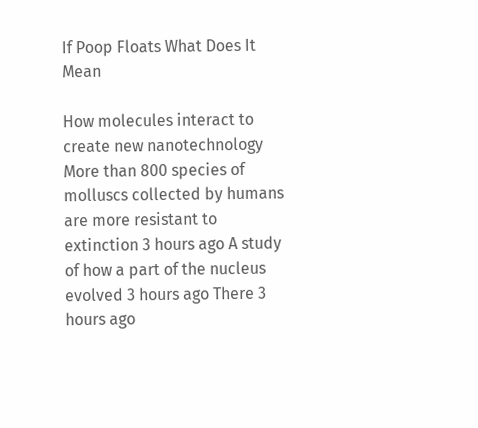If Poop Floats What Does It Mean

How molecules interact to create new nanotechnology More than 800 species of molluscs collected by humans are more resistant to extinction 3 hours ago A study of how a part of the nucleus evolved 3 hours ago There 3 hours ago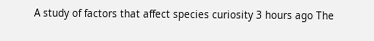A study of factors that affect species curiosity 3 hours ago The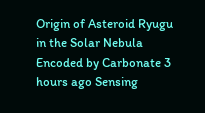Origin of Asteroid Ryugu in the Solar Nebula Encoded by Carbonate 3 hours ago Sensing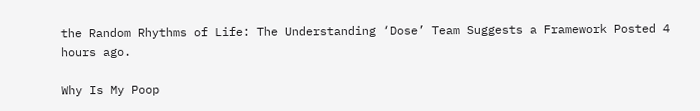the Random Rhythms of Life: The Understanding ‘Dose’ Team Suggests a Framework Posted 4 hours ago.

Why Is My Poop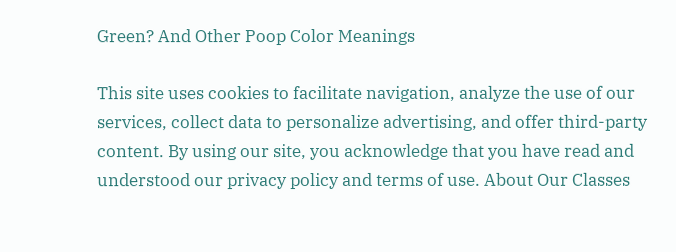Green? And Other Poop Color Meanings

This site uses cookies to facilitate navigation, analyze the use of our services, collect data to personalize advertising, and offer third-party content. By using our site, you acknowledge that you have read and understood our privacy policy and terms of use. About Our Classes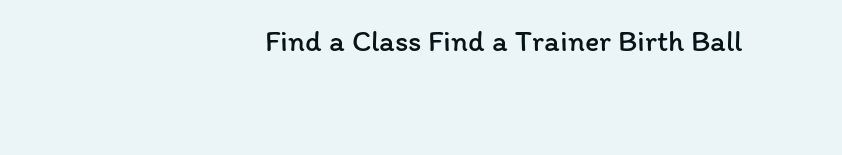Find a Class Find a Trainer Birth Ball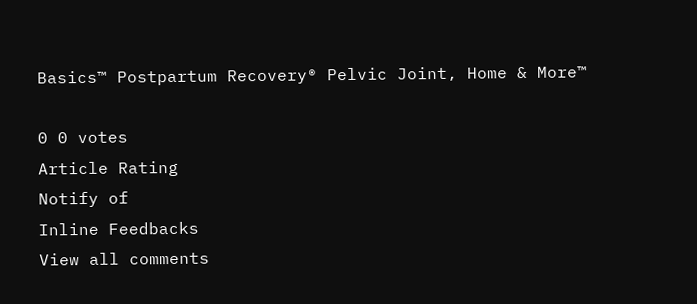Basics™ Postpartum Recovery® Pelvic Joint, Home & More™

0 0 votes
Article Rating
Notify of
Inline Feedbacks
View all comments